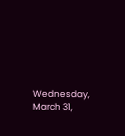Wednesday, March 31,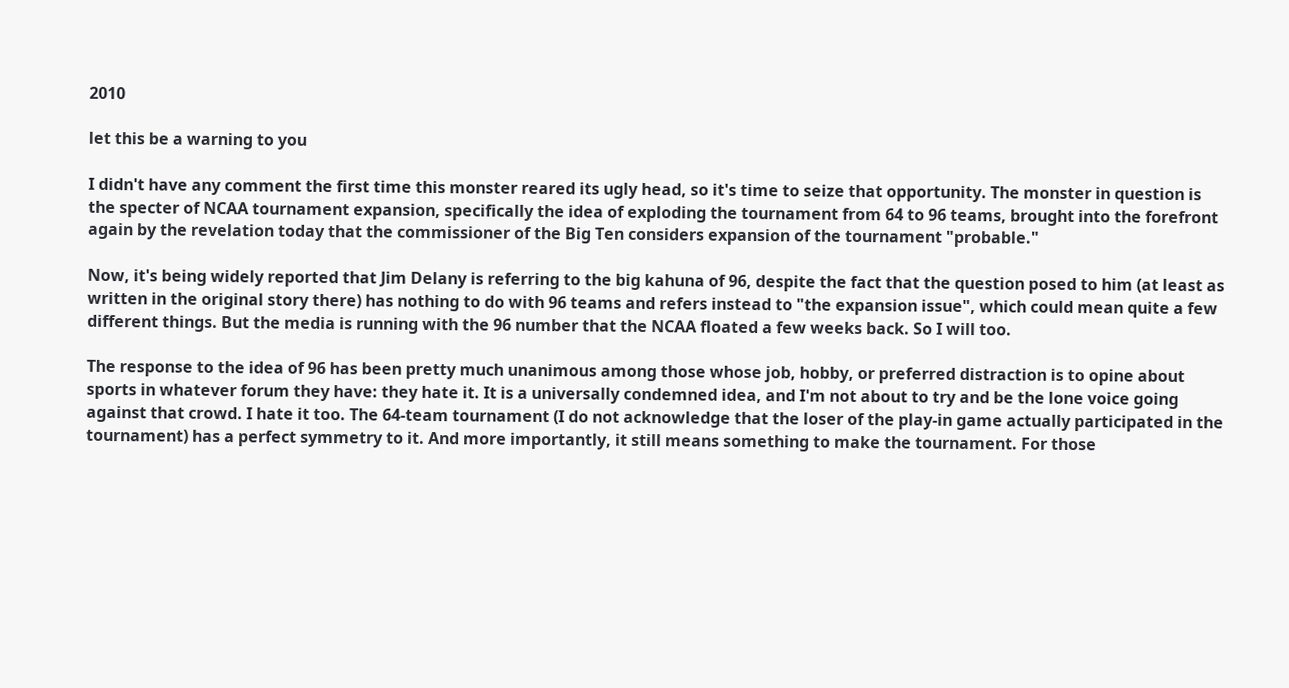2010

let this be a warning to you

I didn't have any comment the first time this monster reared its ugly head, so it's time to seize that opportunity. The monster in question is the specter of NCAA tournament expansion, specifically the idea of exploding the tournament from 64 to 96 teams, brought into the forefront again by the revelation today that the commissioner of the Big Ten considers expansion of the tournament "probable."

Now, it's being widely reported that Jim Delany is referring to the big kahuna of 96, despite the fact that the question posed to him (at least as written in the original story there) has nothing to do with 96 teams and refers instead to "the expansion issue", which could mean quite a few different things. But the media is running with the 96 number that the NCAA floated a few weeks back. So I will too.

The response to the idea of 96 has been pretty much unanimous among those whose job, hobby, or preferred distraction is to opine about sports in whatever forum they have: they hate it. It is a universally condemned idea, and I'm not about to try and be the lone voice going against that crowd. I hate it too. The 64-team tournament (I do not acknowledge that the loser of the play-in game actually participated in the tournament) has a perfect symmetry to it. And more importantly, it still means something to make the tournament. For those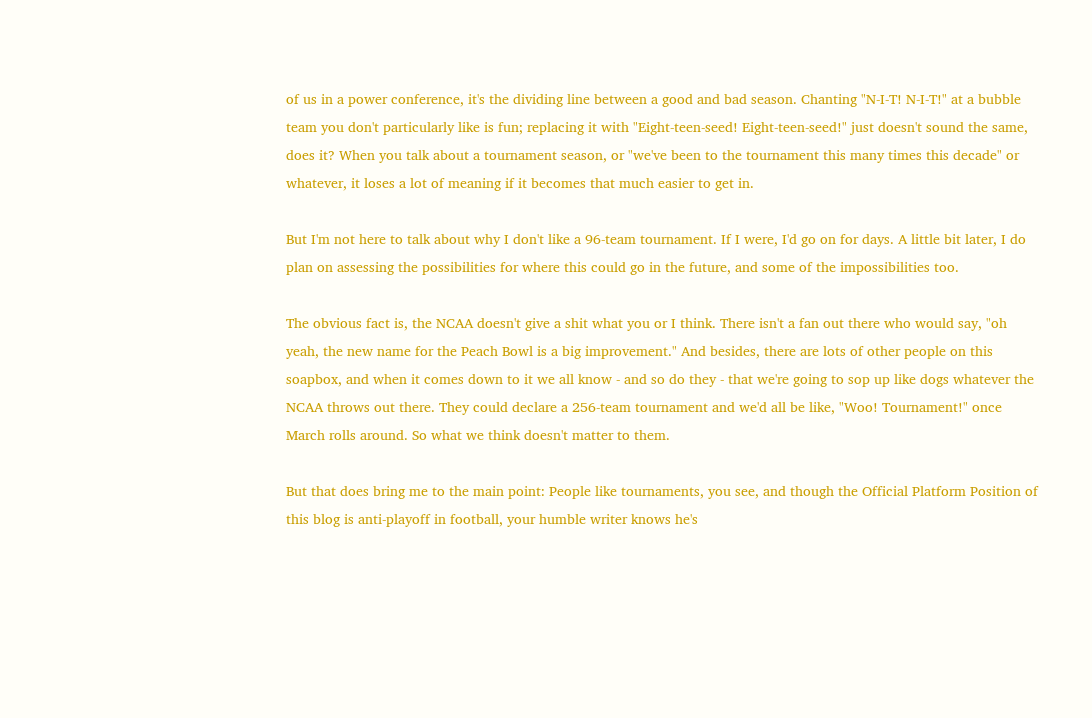of us in a power conference, it's the dividing line between a good and bad season. Chanting "N-I-T! N-I-T!" at a bubble team you don't particularly like is fun; replacing it with "Eight-teen-seed! Eight-teen-seed!" just doesn't sound the same, does it? When you talk about a tournament season, or "we've been to the tournament this many times this decade" or whatever, it loses a lot of meaning if it becomes that much easier to get in.

But I'm not here to talk about why I don't like a 96-team tournament. If I were, I'd go on for days. A little bit later, I do plan on assessing the possibilities for where this could go in the future, and some of the impossibilities too.

The obvious fact is, the NCAA doesn't give a shit what you or I think. There isn't a fan out there who would say, "oh yeah, the new name for the Peach Bowl is a big improvement." And besides, there are lots of other people on this soapbox, and when it comes down to it we all know - and so do they - that we're going to sop up like dogs whatever the NCAA throws out there. They could declare a 256-team tournament and we'd all be like, "Woo! Tournament!" once March rolls around. So what we think doesn't matter to them.

But that does bring me to the main point: People like tournaments, you see, and though the Official Platform Position of this blog is anti-playoff in football, your humble writer knows he's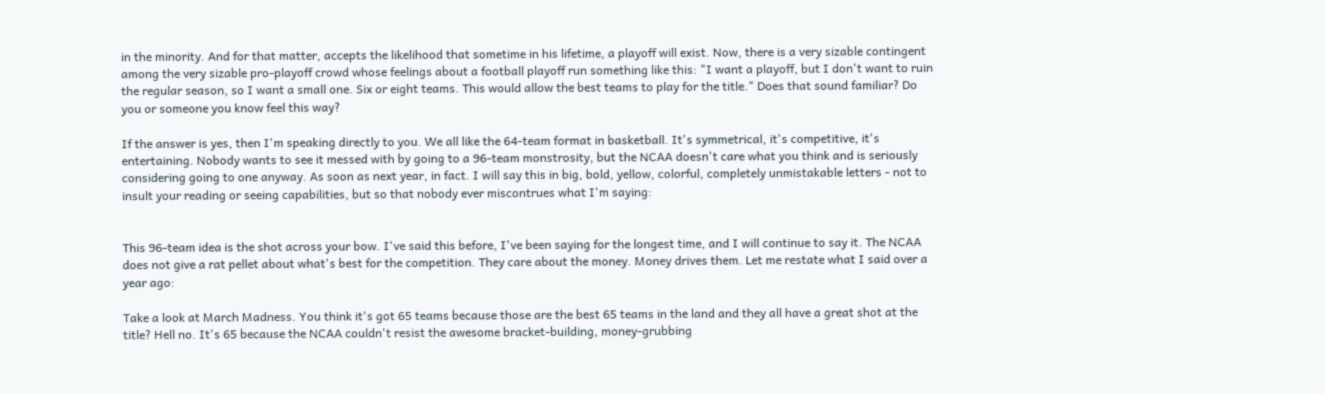in the minority. And for that matter, accepts the likelihood that sometime in his lifetime, a playoff will exist. Now, there is a very sizable contingent among the very sizable pro-playoff crowd whose feelings about a football playoff run something like this: "I want a playoff, but I don't want to ruin the regular season, so I want a small one. Six or eight teams. This would allow the best teams to play for the title." Does that sound familiar? Do you or someone you know feel this way?

If the answer is yes, then I'm speaking directly to you. We all like the 64-team format in basketball. It's symmetrical, it's competitive, it's entertaining. Nobody wants to see it messed with by going to a 96-team monstrosity, but the NCAA doesn't care what you think and is seriously considering going to one anyway. As soon as next year, in fact. I will say this in big, bold, yellow, colorful, completely unmistakable letters - not to insult your reading or seeing capabilities, but so that nobody ever miscontrues what I'm saying:


This 96-team idea is the shot across your bow. I've said this before, I've been saying for the longest time, and I will continue to say it. The NCAA does not give a rat pellet about what's best for the competition. They care about the money. Money drives them. Let me restate what I said over a year ago:

Take a look at March Madness. You think it's got 65 teams because those are the best 65 teams in the land and they all have a great shot at the title? Hell no. It's 65 because the NCAA couldn't resist the awesome bracket-building, money-grubbing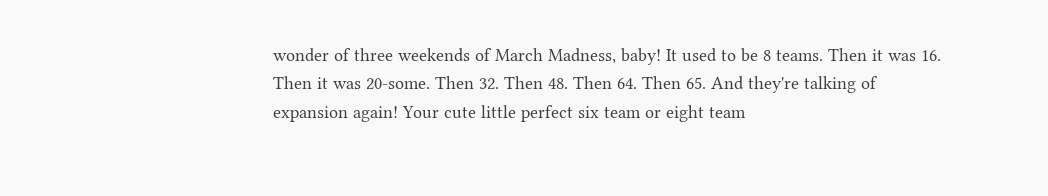wonder of three weekends of March Madness, baby! It used to be 8 teams. Then it was 16. Then it was 20-some. Then 32. Then 48. Then 64. Then 65. And they're talking of expansion again! Your cute little perfect six team or eight team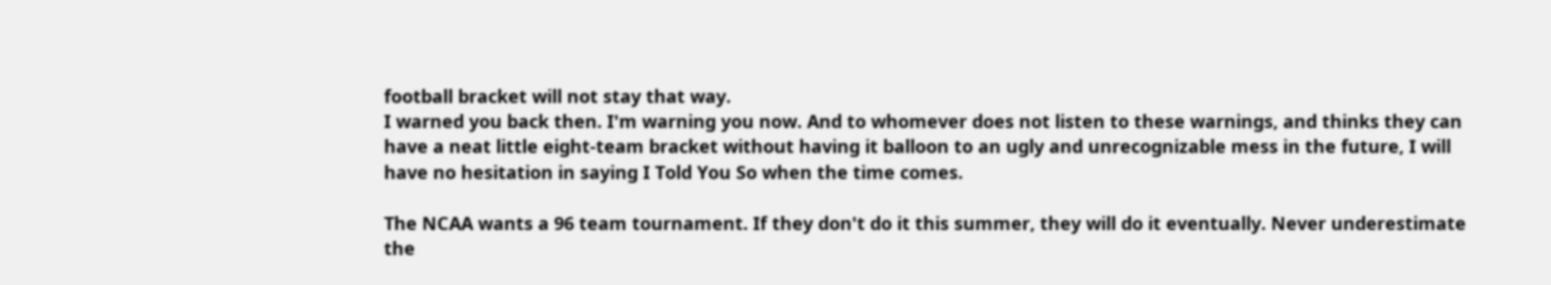football bracket will not stay that way.
I warned you back then. I'm warning you now. And to whomever does not listen to these warnings, and thinks they can have a neat little eight-team bracket without having it balloon to an ugly and unrecognizable mess in the future, I will have no hesitation in saying I Told You So when the time comes.

The NCAA wants a 96 team tournament. If they don't do it this summer, they will do it eventually. Never underestimate the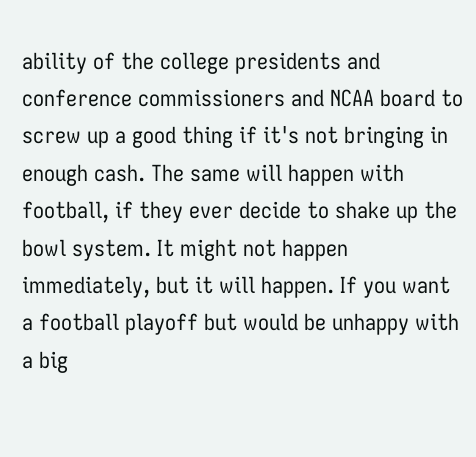ability of the college presidents and conference commissioners and NCAA board to screw up a good thing if it's not bringing in enough cash. The same will happen with football, if they ever decide to shake up the bowl system. It might not happen immediately, but it will happen. If you want a football playoff but would be unhappy with a big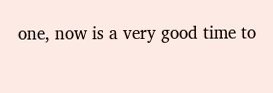one, now is a very good time to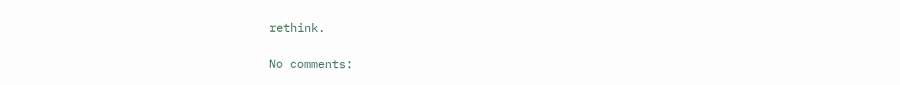rethink.

No comments: